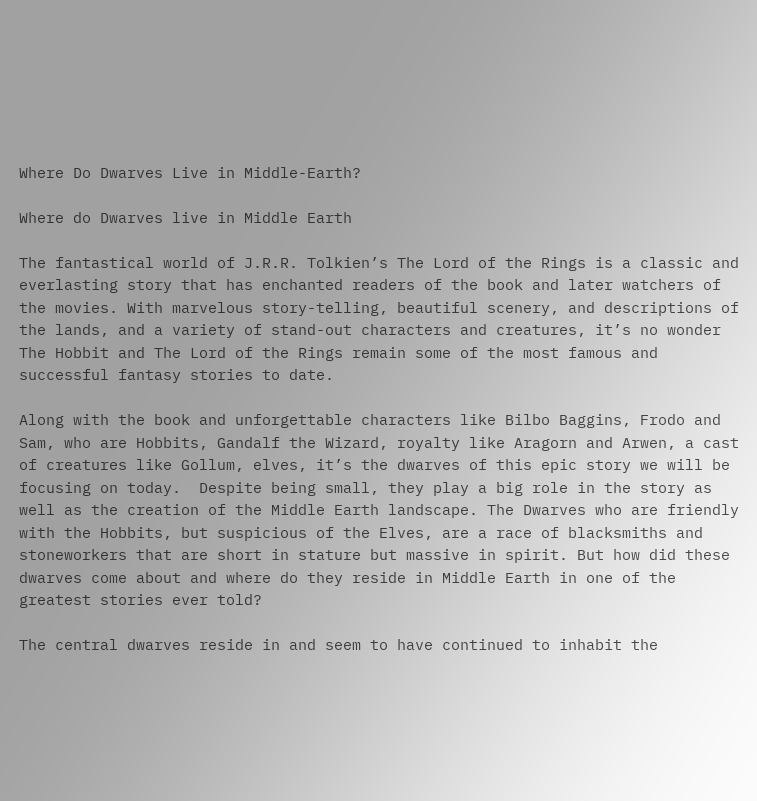Where Do Dwarves Live in Middle-Earth?

Where do Dwarves live in Middle Earth

The fantastical world of J.R.R. Tolkien’s The Lord of the Rings is a classic and everlasting story that has enchanted readers of the book and later watchers of the movies. With marvelous story-telling, beautiful scenery, and descriptions of the lands, and a variety of stand-out characters and creatures, it’s no wonder The Hobbit and The Lord of the Rings remain some of the most famous and successful fantasy stories to date.

Along with the book and unforgettable characters like Bilbo Baggins, Frodo and Sam, who are Hobbits, Gandalf the Wizard, royalty like Aragorn and Arwen, a cast of creatures like Gollum, elves, it’s the dwarves of this epic story we will be focusing on today.  Despite being small, they play a big role in the story as well as the creation of the Middle Earth landscape. The Dwarves who are friendly with the Hobbits, but suspicious of the Elves, are a race of blacksmiths and stoneworkers that are short in stature but massive in spirit. But how did these dwarves come about and where do they reside in Middle Earth in one of the greatest stories ever told?

The central dwarves reside in and seem to have continued to inhabit the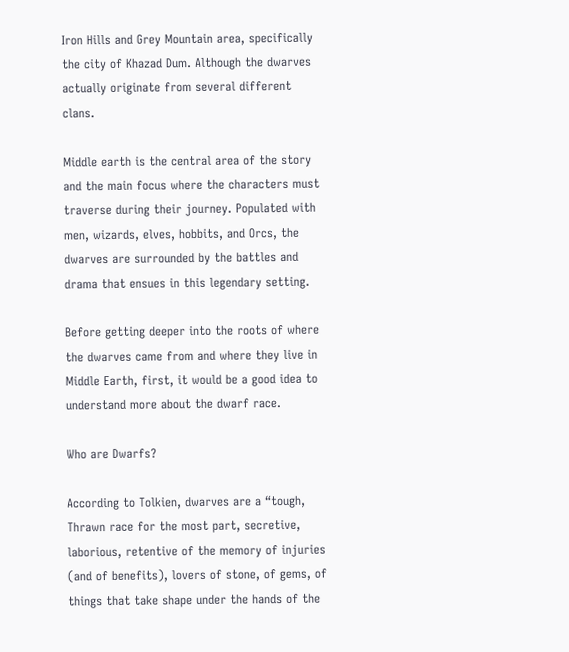Iron Hills and Grey Mountain area, specifically the city of Khazad Dum. Although the dwarves actually originate from several different clans.

Middle earth is the central area of the story and the main focus where the characters must traverse during their journey. Populated with men, wizards, elves, hobbits, and Orcs, the dwarves are surrounded by the battles and drama that ensues in this legendary setting.

Before getting deeper into the roots of where the dwarves came from and where they live in Middle Earth, first, it would be a good idea to understand more about the dwarf race.

Who are Dwarfs?

According to Tolkien, dwarves are a “tough, Thrawn race for the most part, secretive, laborious, retentive of the memory of injuries (and of benefits), lovers of stone, of gems, of things that take shape under the hands of the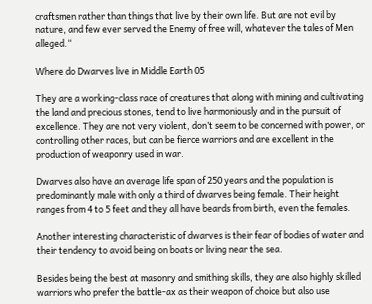craftsmen rather than things that live by their own life. But are not evil by nature, and few ever served the Enemy of free will, whatever the tales of Men alleged.“

Where do Dwarves live in Middle Earth 05

They are a working-class race of creatures that along with mining and cultivating the land and precious stones, tend to live harmoniously and in the pursuit of excellence. They are not very violent, don’t seem to be concerned with power, or controlling other races, but can be fierce warriors and are excellent in the production of weaponry used in war.

Dwarves also have an average life span of 250 years and the population is predominantly male with only a third of dwarves being female. Their height ranges from 4 to 5 feet and they all have beards from birth, even the females.

Another interesting characteristic of dwarves is their fear of bodies of water and their tendency to avoid being on boats or living near the sea.

Besides being the best at masonry and smithing skills, they are also highly skilled warriors who prefer the battle-ax as their weapon of choice but also use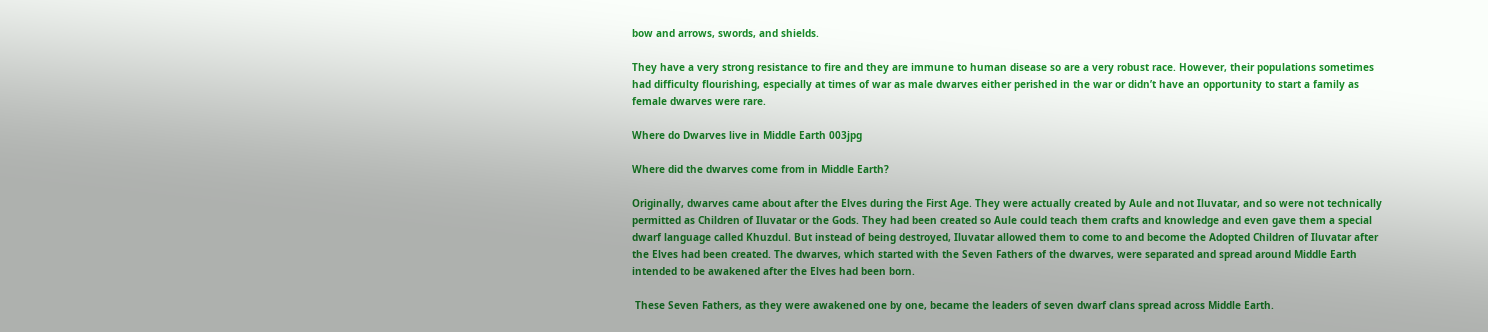bow and arrows, swords, and shields.

They have a very strong resistance to fire and they are immune to human disease so are a very robust race. However, their populations sometimes had difficulty flourishing, especially at times of war as male dwarves either perished in the war or didn’t have an opportunity to start a family as female dwarves were rare.

Where do Dwarves live in Middle Earth 003jpg

Where did the dwarves come from in Middle Earth?

Originally, dwarves came about after the Elves during the First Age. They were actually created by Aule and not Iluvatar, and so were not technically permitted as Children of Iluvatar or the Gods. They had been created so Aule could teach them crafts and knowledge and even gave them a special dwarf language called Khuzdul. But instead of being destroyed, Iluvatar allowed them to come to and become the Adopted Children of Iluvatar after the Elves had been created. The dwarves, which started with the Seven Fathers of the dwarves, were separated and spread around Middle Earth intended to be awakened after the Elves had been born.

 These Seven Fathers, as they were awakened one by one, became the leaders of seven dwarf clans spread across Middle Earth.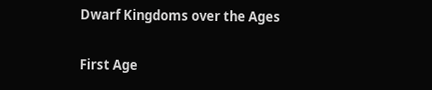Dwarf Kingdoms over the Ages

First Age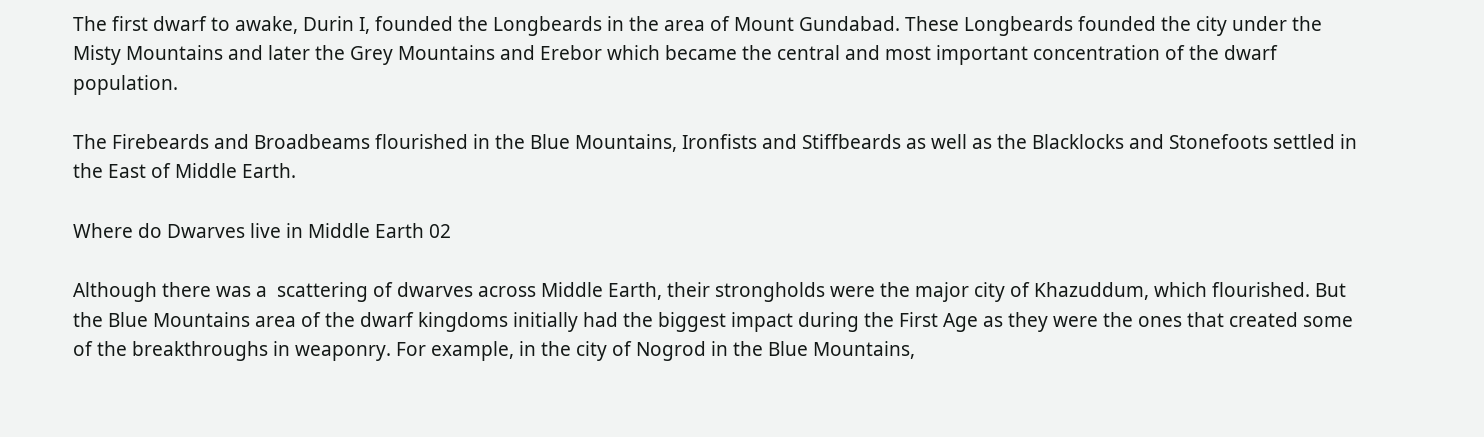The first dwarf to awake, Durin I, founded the Longbeards in the area of Mount Gundabad. These Longbeards founded the city under the Misty Mountains and later the Grey Mountains and Erebor which became the central and most important concentration of the dwarf population.

The Firebeards and Broadbeams flourished in the Blue Mountains, Ironfists and Stiffbeards as well as the Blacklocks and Stonefoots settled in the East of Middle Earth.

Where do Dwarves live in Middle Earth 02

Although there was a  scattering of dwarves across Middle Earth, their strongholds were the major city of Khazuddum, which flourished. But the Blue Mountains area of the dwarf kingdoms initially had the biggest impact during the First Age as they were the ones that created some of the breakthroughs in weaponry. For example, in the city of Nogrod in the Blue Mountains,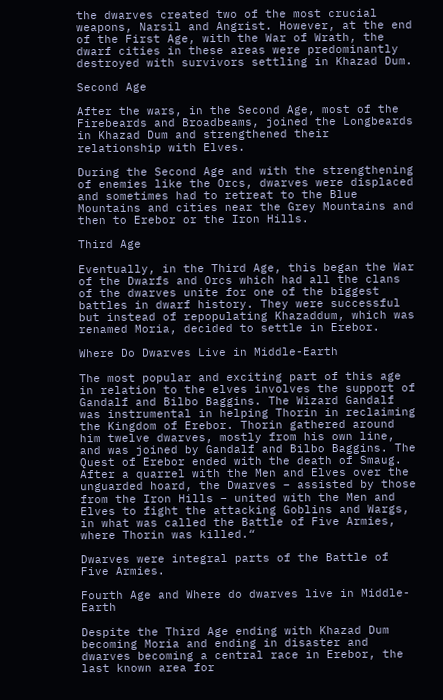the dwarves created two of the most crucial weapons, Narsil and Angrist. However, at the end of the First Age, with the War of Wrath, the dwarf cities in these areas were predominantly destroyed with survivors settling in Khazad Dum.

Second Age

After the wars, in the Second Age, most of the Firebeards and Broadbeams, joined the Longbeards in Khazad Dum and strengthened their relationship with Elves.

During the Second Age and with the strengthening of enemies like the Orcs, dwarves were displaced and sometimes had to retreat to the Blue Mountains and cities near the Grey Mountains and then to Erebor or the Iron Hills.

Third Age

Eventually, in the Third Age, this began the War of the Dwarfs and Orcs which had all the clans of the dwarves unite for one of the biggest battles in dwarf history. They were successful but instead of repopulating Khazaddum, which was renamed Moria, decided to settle in Erebor.

Where Do Dwarves Live in Middle-Earth

The most popular and exciting part of this age in relation to the elves involves the support of Gandalf and Bilbo Baggins. The Wizard Gandalf was instrumental in helping Thorin in reclaiming the Kingdom of Erebor. Thorin gathered around him twelve dwarves, mostly from his own line, and was joined by Gandalf and Bilbo Baggins. The Quest of Erebor ended with the death of Smaug. After a quarrel with the Men and Elves over the unguarded hoard, the Dwarves – assisted by those from the Iron Hills – united with the Men and Elves to fight the attacking Goblins and Wargs, in what was called the Battle of Five Armies, where Thorin was killed.“

Dwarves were integral parts of the Battle of Five Armies.

Fourth Age and Where do dwarves live in Middle-Earth

Despite the Third Age ending with Khazad Dum becoming Moria and ending in disaster and dwarves becoming a central race in Erebor, the last known area for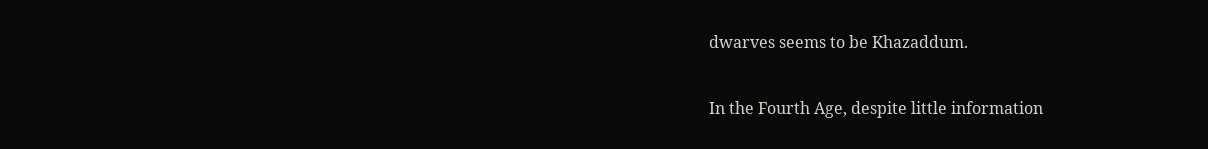dwarves seems to be Khazaddum.

In the Fourth Age, despite little information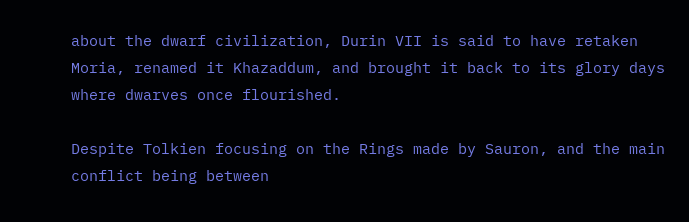about the dwarf civilization, Durin VII is said to have retaken Moria, renamed it Khazaddum, and brought it back to its glory days where dwarves once flourished.

Despite Tolkien focusing on the Rings made by Sauron, and the main conflict being between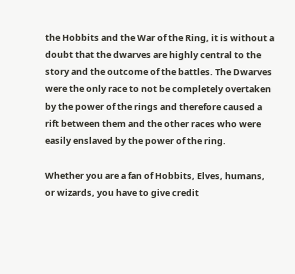the Hobbits and the War of the Ring, it is without a doubt that the dwarves are highly central to the story and the outcome of the battles. The Dwarves were the only race to not be completely overtaken by the power of the rings and therefore caused a rift between them and the other races who were easily enslaved by the power of the ring.

Whether you are a fan of Hobbits, Elves, humans, or wizards, you have to give credit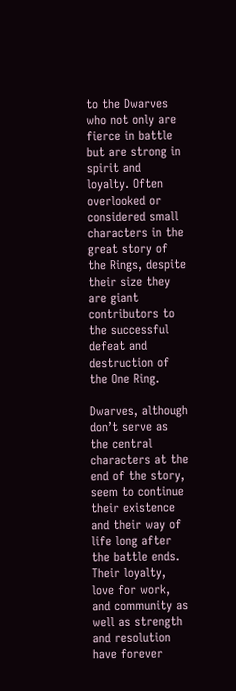to the Dwarves who not only are fierce in battle but are strong in spirit and loyalty. Often overlooked or considered small characters in the great story of the Rings, despite their size they are giant contributors to the successful defeat and destruction of the One Ring.

Dwarves, although don’t serve as the central characters at the end of the story, seem to continue their existence and their way of life long after the battle ends. Their loyalty, love for work, and community as well as strength and resolution have forever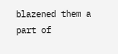blazened them a part of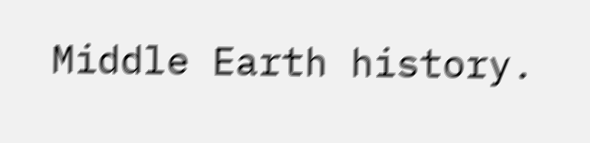Middle Earth history.